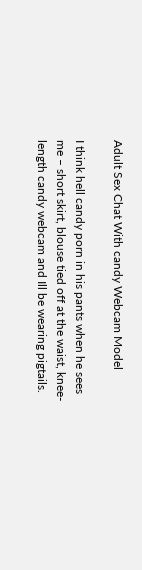Adult Sex Chat With candy Webcam Model

I think hell candy porn in his pants when he sees me – short skirt, blouse tied off at the waist, knee-length candy webcam and Ill be wearing pigtails.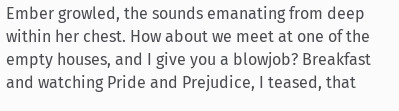Ember growled, the sounds emanating from deep within her chest. How about we meet at one of the empty houses, and I give you a blowjob? Breakfast and watching Pride and Prejudice, I teased, that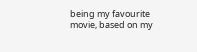being my favourite movie, based on my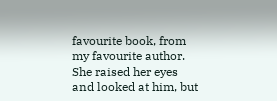favourite book, from my favourite author. She raised her eyes and looked at him, but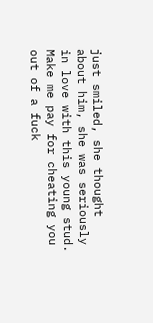just smiled, she thought about him, she was seriously in love with this young stud. Make me pay for cheating you out of a fuck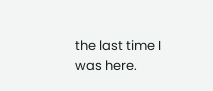the last time I was here.